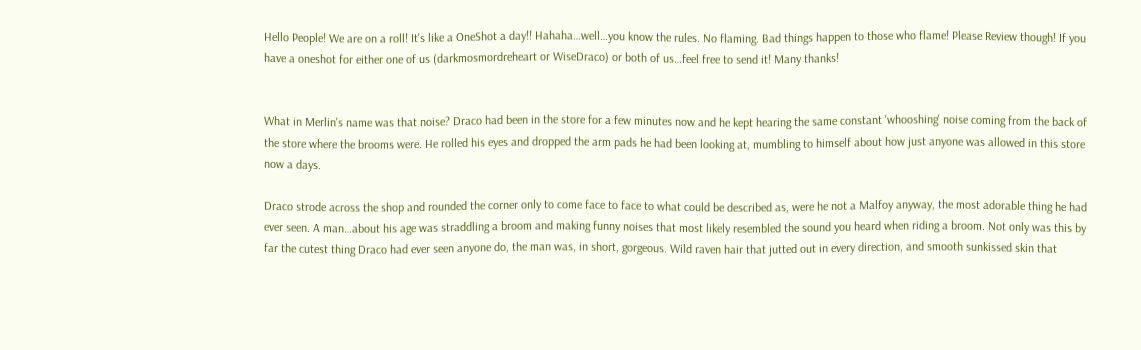Hello People! We are on a roll! It's like a OneShot a day!! Hahaha…well…you know the rules. No flaming. Bad things happen to those who flame! Please Review though! If you have a oneshot for either one of us (darkmosmordreheart or WiseDraco) or both of us…feel free to send it! Many thanks!


What in Merlin's name was that noise? Draco had been in the store for a few minutes now and he kept hearing the same constant 'whooshing' noise coming from the back of the store where the brooms were. He rolled his eyes and dropped the arm pads he had been looking at, mumbling to himself about how just anyone was allowed in this store now a days.

Draco strode across the shop and rounded the corner only to come face to face to what could be described as, were he not a Malfoy anyway, the most adorable thing he had ever seen. A man…about his age was straddling a broom and making funny noises that most likely resembled the sound you heard when riding a broom. Not only was this by far the cutest thing Draco had ever seen anyone do, the man was, in short, gorgeous. Wild raven hair that jutted out in every direction, and smooth sunkissed skin that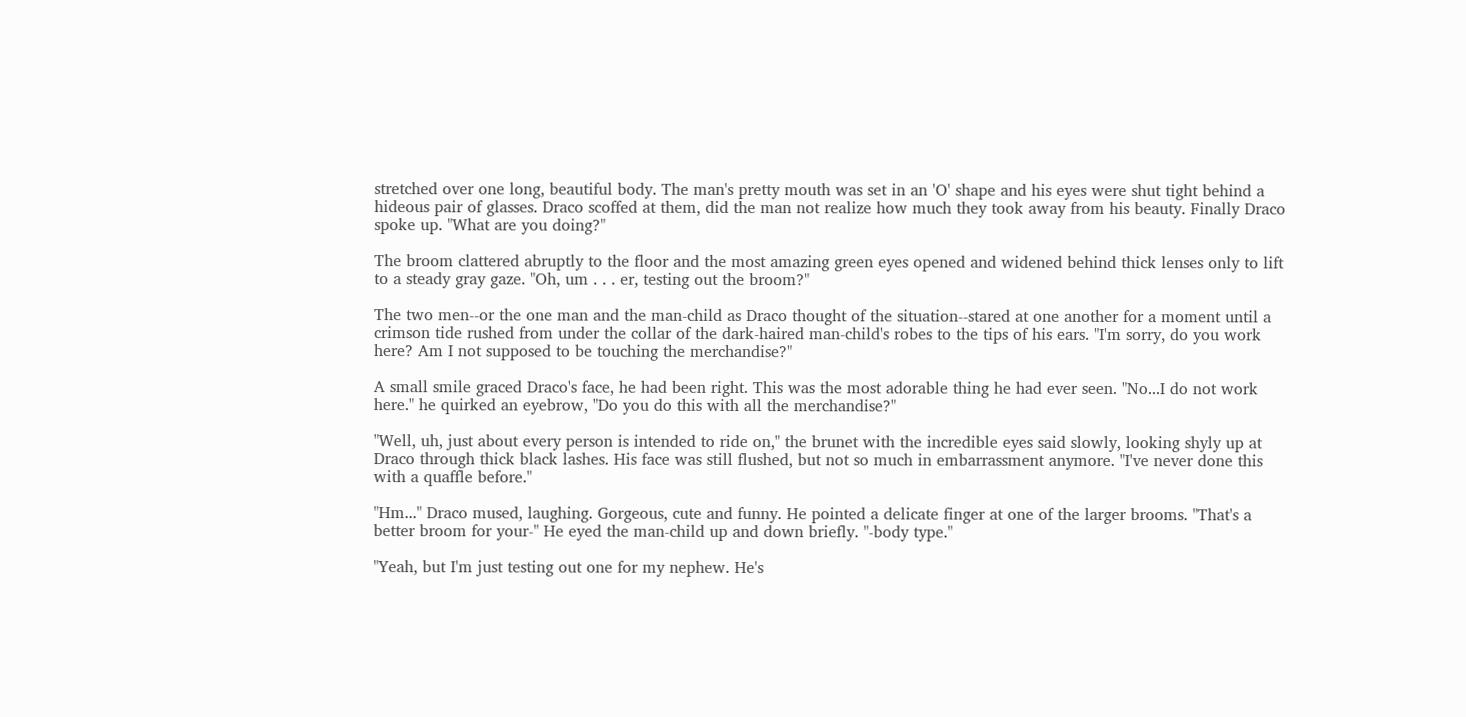stretched over one long, beautiful body. The man's pretty mouth was set in an 'O' shape and his eyes were shut tight behind a hideous pair of glasses. Draco scoffed at them, did the man not realize how much they took away from his beauty. Finally Draco spoke up. "What are you doing?"

The broom clattered abruptly to the floor and the most amazing green eyes opened and widened behind thick lenses only to lift to a steady gray gaze. "Oh, um . . . er, testing out the broom?"

The two men--or the one man and the man-child as Draco thought of the situation--stared at one another for a moment until a crimson tide rushed from under the collar of the dark-haired man-child's robes to the tips of his ears. "I'm sorry, do you work here? Am I not supposed to be touching the merchandise?"

A small smile graced Draco's face, he had been right. This was the most adorable thing he had ever seen. "No...I do not work here." he quirked an eyebrow, "Do you do this with all the merchandise?"

"Well, uh, just about every person is intended to ride on," the brunet with the incredible eyes said slowly, looking shyly up at Draco through thick black lashes. His face was still flushed, but not so much in embarrassment anymore. "I've never done this with a quaffle before."

"Hm..." Draco mused, laughing. Gorgeous, cute and funny. He pointed a delicate finger at one of the larger brooms. "That's a better broom for your-" He eyed the man-child up and down briefly. "-body type."

"Yeah, but I'm just testing out one for my nephew. He's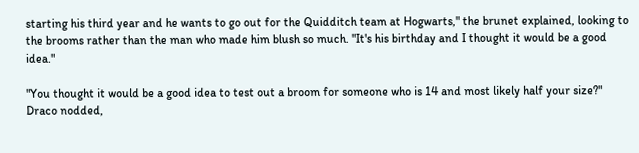starting his third year and he wants to go out for the Quidditch team at Hogwarts," the brunet explained, looking to the brooms rather than the man who made him blush so much. "It's his birthday and I thought it would be a good idea."

"You thought it would be a good idea to test out a broom for someone who is 14 and most likely half your size?" Draco nodded,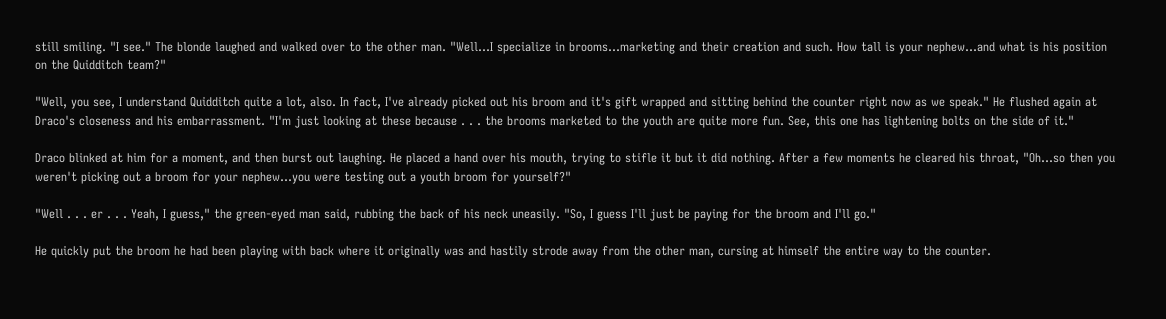still smiling. "I see." The blonde laughed and walked over to the other man. "Well...I specialize in brooms...marketing and their creation and such. How tall is your nephew...and what is his position on the Quidditch team?"

"Well, you see, I understand Quidditch quite a lot, also. In fact, I've already picked out his broom and it's gift wrapped and sitting behind the counter right now as we speak." He flushed again at Draco's closeness and his embarrassment. "I'm just looking at these because . . . the brooms marketed to the youth are quite more fun. See, this one has lightening bolts on the side of it."

Draco blinked at him for a moment, and then burst out laughing. He placed a hand over his mouth, trying to stifle it but it did nothing. After a few moments he cleared his throat, "Oh...so then you weren't picking out a broom for your nephew...you were testing out a youth broom for yourself?"

"Well . . . er . . . Yeah, I guess," the green-eyed man said, rubbing the back of his neck uneasily. "So, I guess I'll just be paying for the broom and I'll go."

He quickly put the broom he had been playing with back where it originally was and hastily strode away from the other man, cursing at himself the entire way to the counter.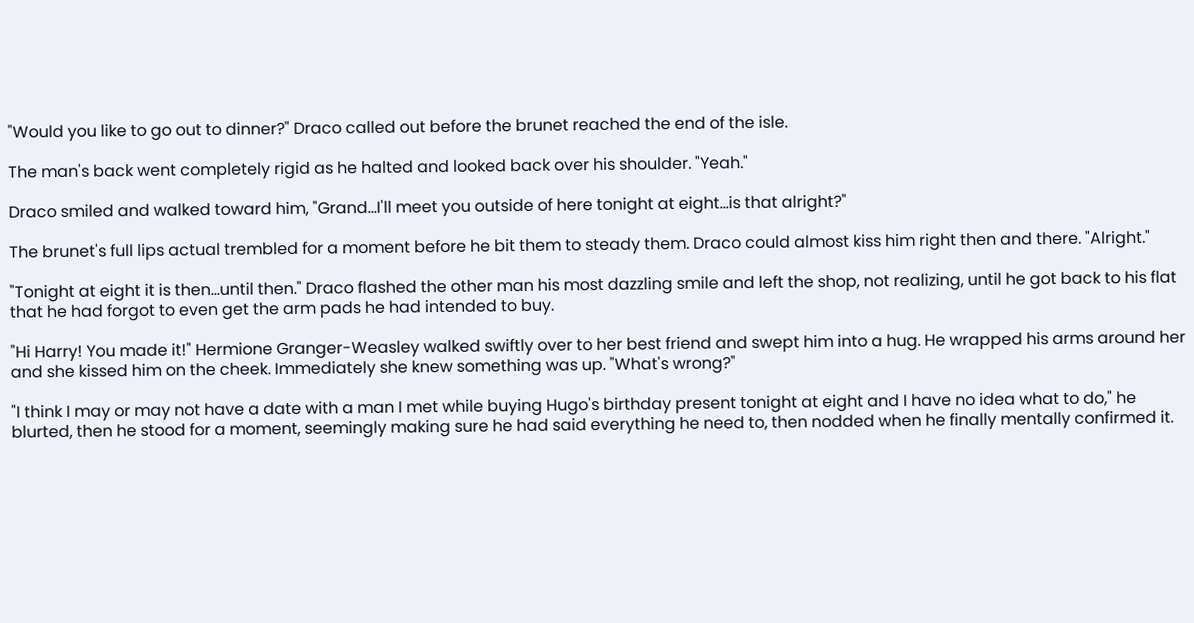"Would you like to go out to dinner?" Draco called out before the brunet reached the end of the isle.

The man's back went completely rigid as he halted and looked back over his shoulder. "Yeah."

Draco smiled and walked toward him, "Grand...I'll meet you outside of here tonight at eight...is that alright?"

The brunet's full lips actual trembled for a moment before he bit them to steady them. Draco could almost kiss him right then and there. "Alright."

"Tonight at eight it is then...until then." Draco flashed the other man his most dazzling smile and left the shop, not realizing, until he got back to his flat that he had forgot to even get the arm pads he had intended to buy.

"Hi Harry! You made it!" Hermione Granger-Weasley walked swiftly over to her best friend and swept him into a hug. He wrapped his arms around her and she kissed him on the cheek. Immediately she knew something was up. "What's wrong?"

"I think I may or may not have a date with a man I met while buying Hugo's birthday present tonight at eight and I have no idea what to do," he blurted, then he stood for a moment, seemingly making sure he had said everything he need to, then nodded when he finally mentally confirmed it.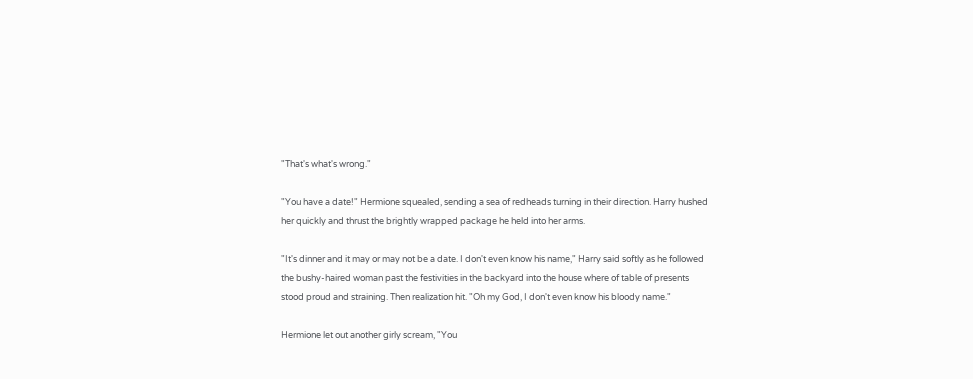"That's what's wrong."

"You have a date!" Hermione squealed, sending a sea of redheads turning in their direction. Harry hushed her quickly and thrust the brightly wrapped package he held into her arms.

"It's dinner and it may or may not be a date. I don't even know his name," Harry said softly as he followed the bushy-haired woman past the festivities in the backyard into the house where of table of presents stood proud and straining. Then realization hit. "Oh my God, I don't even know his bloody name."

Hermione let out another girly scream, "You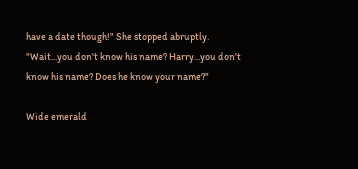have a date though!" She stopped abruptly. "Wait...you don't know his name? Harry...you don't know his name? Does he know your name?"

Wide emerald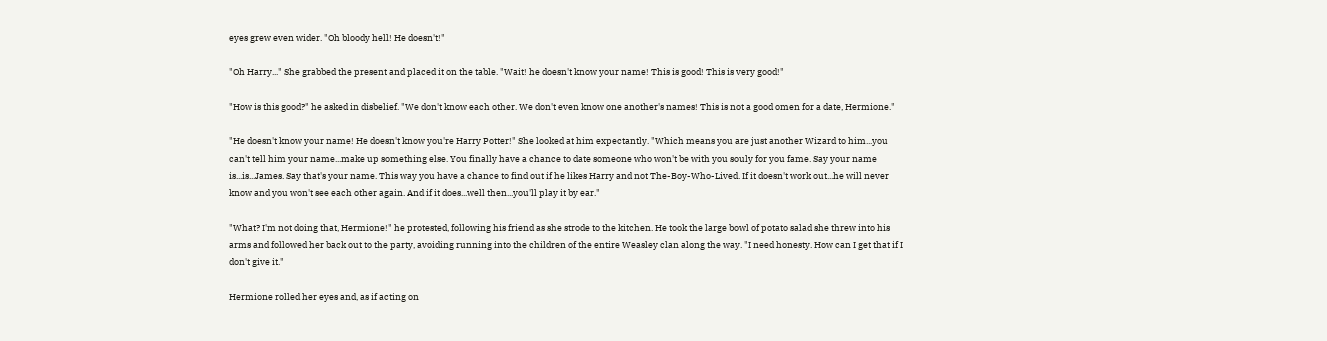eyes grew even wider. "Oh bloody hell! He doesn't!"

"Oh Harry..." She grabbed the present and placed it on the table. "Wait! he doesn't know your name! This is good! This is very good!"

"How is this good?" he asked in disbelief. "We don't know each other. We don't even know one another's names! This is not a good omen for a date, Hermione."

"He doesn't know your name! He doesn't know you're Harry Potter!" She looked at him expectantly. "Which means you are just another Wizard to him...you can't tell him your name...make up something else. You finally have a chance to date someone who won't be with you souly for you fame. Say your name is...is...James. Say that's your name. This way you have a chance to find out if he likes Harry and not The-Boy-Who-Lived. If it doesn't work out...he will never know and you won't see each other again. And if it does...well then...you'll play it by ear."

"What? I'm not doing that, Hermione!" he protested, following his friend as she strode to the kitchen. He took the large bowl of potato salad she threw into his arms and followed her back out to the party, avoiding running into the children of the entire Weasley clan along the way. "I need honesty. How can I get that if I don't give it."

Hermione rolled her eyes and, as if acting on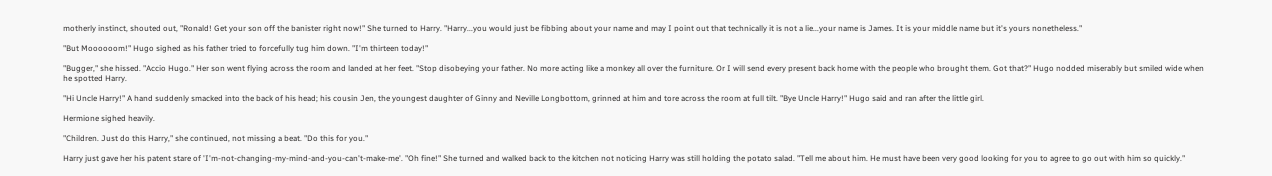motherly instinct, shouted out, "Ronald! Get your son off the banister right now!" She turned to Harry. "Harry...you would just be fibbing about your name and may I point out that technically it is not a lie...your name is James. It is your middle name but it's yours nonetheless."

"But Moooooom!" Hugo sighed as his father tried to forcefully tug him down. "I'm thirteen today!"

"Bugger," she hissed. "Accio Hugo." Her son went flying across the room and landed at her feet. "Stop disobeying your father. No more acting like a monkey all over the furniture. Or I will send every present back home with the people who brought them. Got that?" Hugo nodded miserably but smiled wide when he spotted Harry.

"Hi Uncle Harry!" A hand suddenly smacked into the back of his head; his cousin Jen, the youngest daughter of Ginny and Neville Longbottom, grinned at him and tore across the room at full tilt. "Bye Uncle Harry!" Hugo said and ran after the little girl.

Hermione sighed heavily.

"Children. Just do this Harry," she continued, not missing a beat. "Do this for you."

Harry just gave her his patent stare of 'I'm-not-changing-my-mind-and-you-can't-make-me'. "Oh fine!" She turned and walked back to the kitchen not noticing Harry was still holding the potato salad. "Tell me about him. He must have been very good looking for you to agree to go out with him so quickly."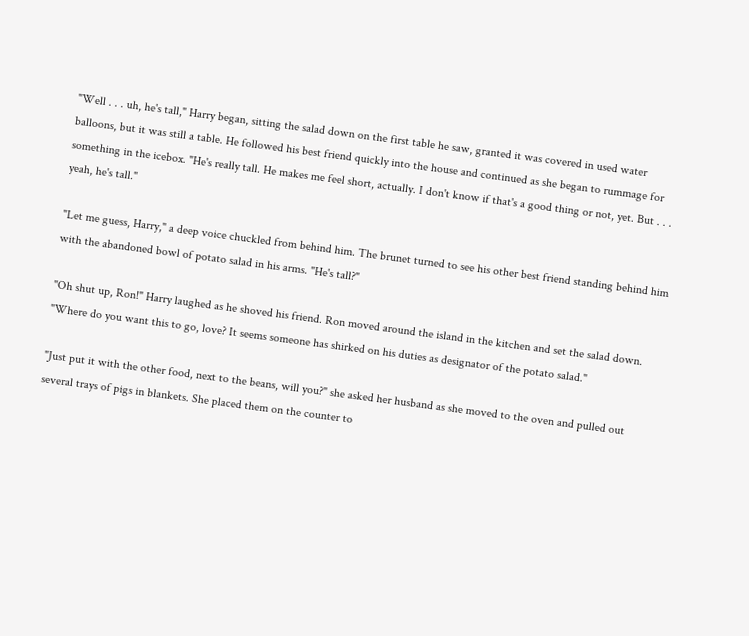"Well . . . uh, he's tall," Harry began, sitting the salad down on the first table he saw, granted it was covered in used water balloons, but it was still a table. He followed his best friend quickly into the house and continued as she began to rummage for something in the icebox. "He's really tall. He makes me feel short, actually. I don't know if that's a good thing or not, yet. But . . . yeah, he's tall."

"Let me guess, Harry," a deep voice chuckled from behind him. The brunet turned to see his other best friend standing behind him with the abandoned bowl of potato salad in his arms. "He's tall?"

"Oh shut up, Ron!" Harry laughed as he shoved his friend. Ron moved around the island in the kitchen and set the salad down. "Where do you want this to go, love? It seems someone has shirked on his duties as designator of the potato salad."

"Just put it with the other food, next to the beans, will you?" she asked her husband as she moved to the oven and pulled out several trays of pigs in blankets. She placed them on the counter to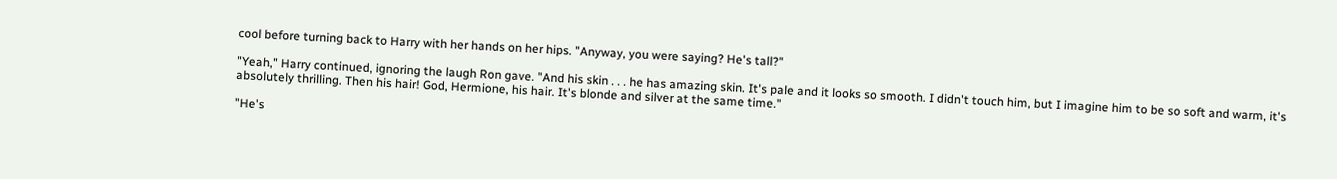cool before turning back to Harry with her hands on her hips. "Anyway, you were saying? He's tall?"

"Yeah," Harry continued, ignoring the laugh Ron gave. "And his skin . . . he has amazing skin. It's pale and it looks so smooth. I didn't touch him, but I imagine him to be so soft and warm, it's absolutely thrilling. Then his hair! God, Hermione, his hair. It's blonde and silver at the same time."

"He's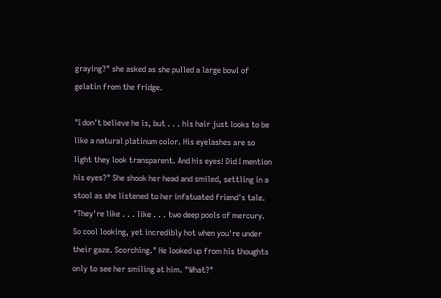graying?" she asked as she pulled a large bowl of gelatin from the fridge.

"I don't believe he is, but . . . his hair just looks to be like a natural platinum color. His eyelashes are so light they look transparent. And his eyes! Did I mention his eyes?" She shook her head and smiled, settling in a stool as she listened to her infatuated friend's tale. "They're like . . . like . . . two deep pools of mercury. So cool looking, yet incredibly hot when you're under their gaze. Scorching." He looked up from his thoughts only to see her smiling at him. "What?"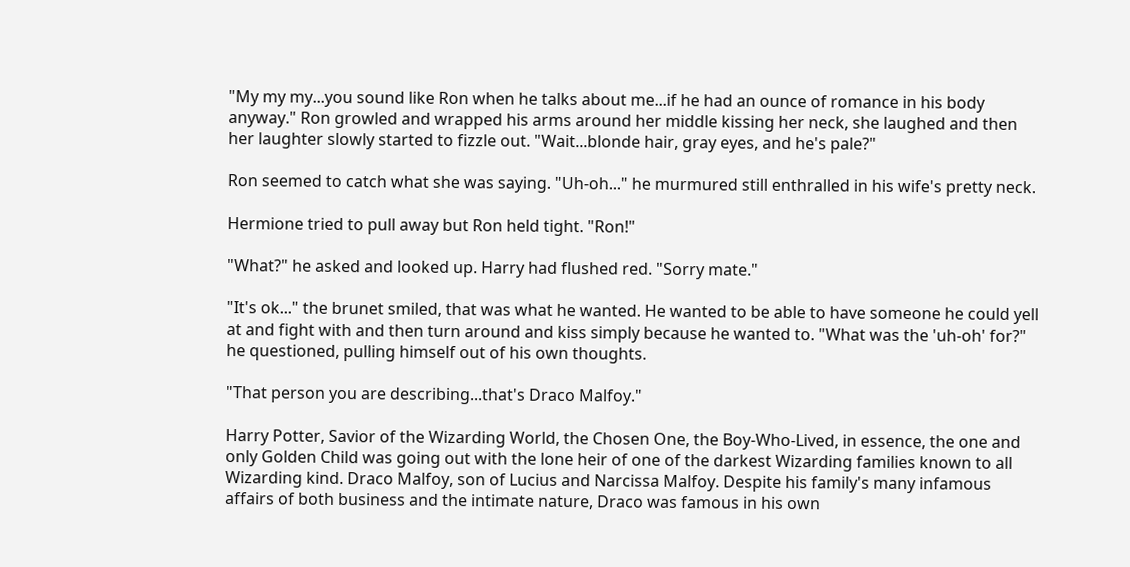"My my my...you sound like Ron when he talks about me...if he had an ounce of romance in his body anyway." Ron growled and wrapped his arms around her middle kissing her neck, she laughed and then her laughter slowly started to fizzle out. "Wait...blonde hair, gray eyes, and he's pale?"

Ron seemed to catch what she was saying. "Uh-oh..." he murmured still enthralled in his wife's pretty neck.

Hermione tried to pull away but Ron held tight. "Ron!"

"What?" he asked and looked up. Harry had flushed red. "Sorry mate."

"It's ok..." the brunet smiled, that was what he wanted. He wanted to be able to have someone he could yell at and fight with and then turn around and kiss simply because he wanted to. "What was the 'uh-oh' for?" he questioned, pulling himself out of his own thoughts.

"That person you are describing...that's Draco Malfoy."

Harry Potter, Savior of the Wizarding World, the Chosen One, the Boy-Who-Lived, in essence, the one and only Golden Child was going out with the lone heir of one of the darkest Wizarding families known to all Wizarding kind. Draco Malfoy, son of Lucius and Narcissa Malfoy. Despite his family's many infamous affairs of both business and the intimate nature, Draco was famous in his own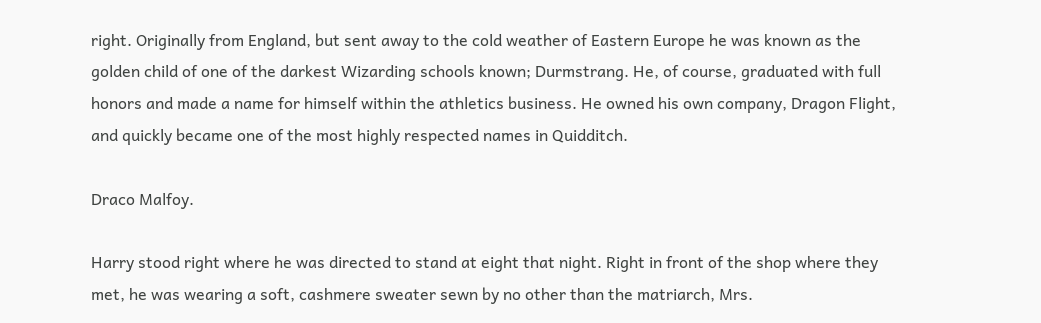right. Originally from England, but sent away to the cold weather of Eastern Europe he was known as the golden child of one of the darkest Wizarding schools known; Durmstrang. He, of course, graduated with full honors and made a name for himself within the athletics business. He owned his own company, Dragon Flight, and quickly became one of the most highly respected names in Quidditch.

Draco Malfoy.

Harry stood right where he was directed to stand at eight that night. Right in front of the shop where they met, he was wearing a soft, cashmere sweater sewn by no other than the matriarch, Mrs.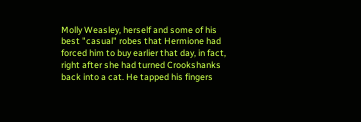Molly Weasley, herself and some of his best "casual" robes that Hermione had forced him to buy earlier that day, in fact, right after she had turned Crookshanks back into a cat. He tapped his fingers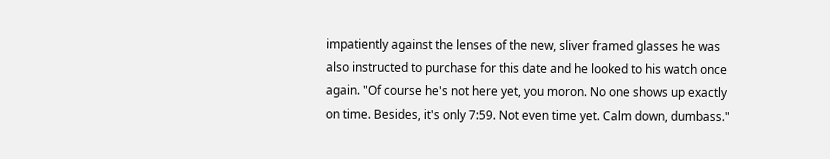impatiently against the lenses of the new, sliver framed glasses he was also instructed to purchase for this date and he looked to his watch once again. "Of course he's not here yet, you moron. No one shows up exactly on time. Besides, it's only 7:59. Not even time yet. Calm down, dumbass."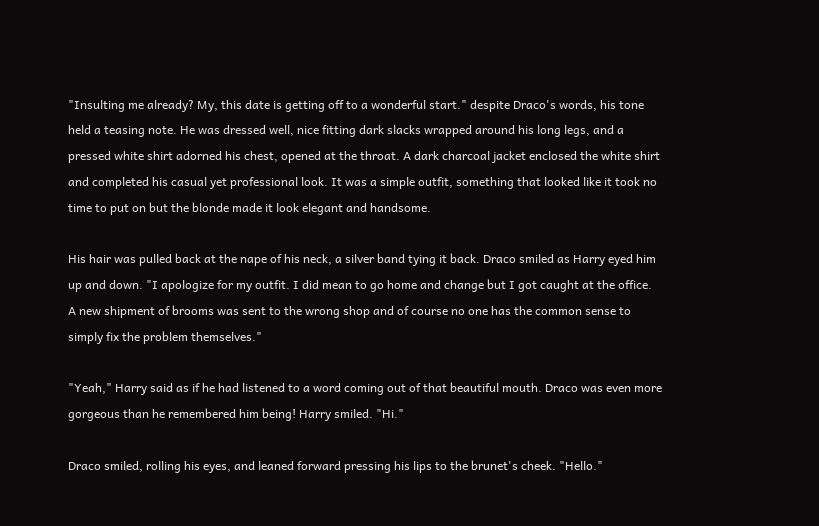"Insulting me already? My, this date is getting off to a wonderful start." despite Draco's words, his tone held a teasing note. He was dressed well, nice fitting dark slacks wrapped around his long legs, and a pressed white shirt adorned his chest, opened at the throat. A dark charcoal jacket enclosed the white shirt and completed his casual yet professional look. It was a simple outfit, something that looked like it took no time to put on but the blonde made it look elegant and handsome.

His hair was pulled back at the nape of his neck, a silver band tying it back. Draco smiled as Harry eyed him up and down. "I apologize for my outfit. I did mean to go home and change but I got caught at the office. A new shipment of brooms was sent to the wrong shop and of course no one has the common sense to simply fix the problem themselves."

"Yeah," Harry said as if he had listened to a word coming out of that beautiful mouth. Draco was even more gorgeous than he remembered him being! Harry smiled. "Hi."

Draco smiled, rolling his eyes, and leaned forward pressing his lips to the brunet's cheek. "Hello."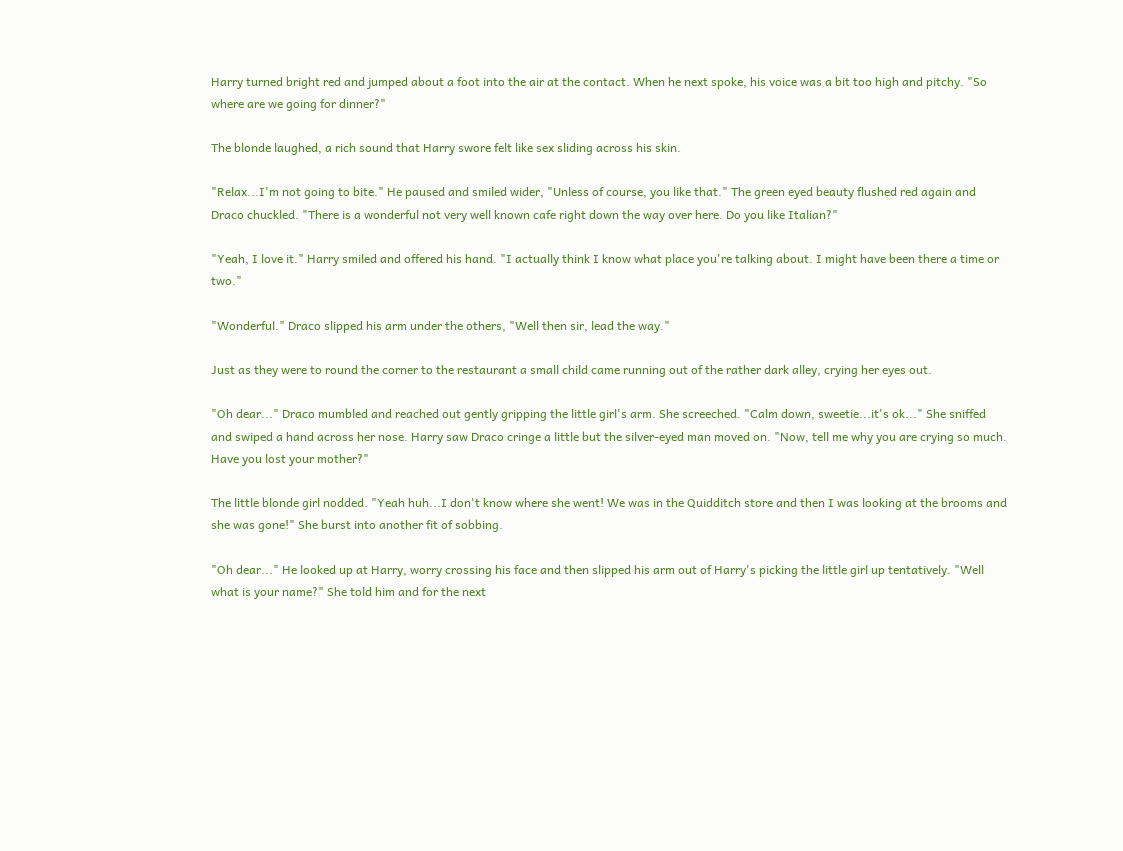Harry turned bright red and jumped about a foot into the air at the contact. When he next spoke, his voice was a bit too high and pitchy. "So where are we going for dinner?"

The blonde laughed, a rich sound that Harry swore felt like sex sliding across his skin.

"Relax...I'm not going to bite." He paused and smiled wider, "Unless of course, you like that." The green eyed beauty flushed red again and Draco chuckled. "There is a wonderful not very well known cafe right down the way over here. Do you like Italian?"

"Yeah, I love it." Harry smiled and offered his hand. "I actually think I know what place you're talking about. I might have been there a time or two."

"Wonderful." Draco slipped his arm under the others, "Well then sir, lead the way."

Just as they were to round the corner to the restaurant a small child came running out of the rather dark alley, crying her eyes out.

"Oh dear..." Draco mumbled and reached out gently gripping the little girl's arm. She screeched. "Calm down, sweetie...it's ok..." She sniffed and swiped a hand across her nose. Harry saw Draco cringe a little but the silver-eyed man moved on. "Now, tell me why you are crying so much. Have you lost your mother?"

The little blonde girl nodded. "Yeah huh...I don't know where she went! We was in the Quidditch store and then I was looking at the brooms and she was gone!" She burst into another fit of sobbing.

"Oh dear..." He looked up at Harry, worry crossing his face and then slipped his arm out of Harry's picking the little girl up tentatively. "Well what is your name?" She told him and for the next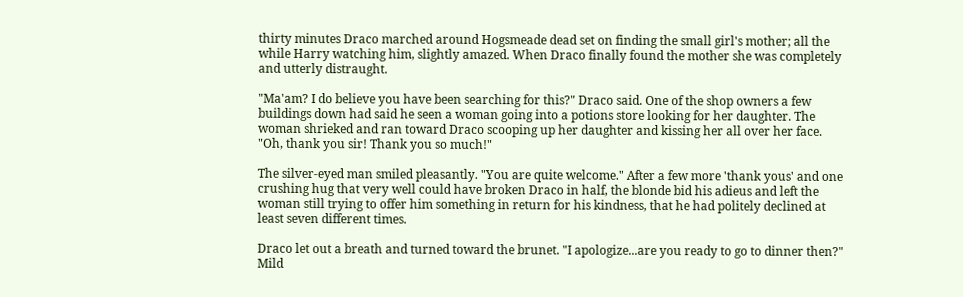thirty minutes Draco marched around Hogsmeade dead set on finding the small girl's mother; all the while Harry watching him, slightly amazed. When Draco finally found the mother she was completely and utterly distraught.

"Ma'am? I do believe you have been searching for this?" Draco said. One of the shop owners a few buildings down had said he seen a woman going into a potions store looking for her daughter. The woman shrieked and ran toward Draco scooping up her daughter and kissing her all over her face. "Oh, thank you sir! Thank you so much!"

The silver-eyed man smiled pleasantly. "You are quite welcome." After a few more 'thank yous' and one crushing hug that very well could have broken Draco in half, the blonde bid his adieus and left the woman still trying to offer him something in return for his kindness, that he had politely declined at least seven different times.

Draco let out a breath and turned toward the brunet. "I apologize...are you ready to go to dinner then?" Mild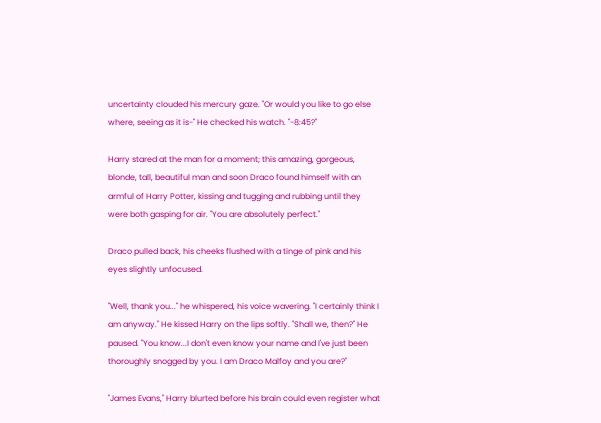uncertainty clouded his mercury gaze. "Or would you like to go else where, seeing as it is-" He checked his watch. "-8:45?"

Harry stared at the man for a moment; this amazing, gorgeous, blonde, tall, beautiful man and soon Draco found himself with an armful of Harry Potter, kissing and tugging and rubbing until they were both gasping for air. "You are absolutely perfect."

Draco pulled back, his cheeks flushed with a tinge of pink and his eyes slightly unfocused.

"Well, thank you..." he whispered, his voice wavering. "I certainly think I am anyway." He kissed Harry on the lips softly. "Shall we, then?" He paused. "You know...I don't even know your name and I've just been thoroughly snogged by you. I am Draco Malfoy and you are?"

"James Evans," Harry blurted before his brain could even register what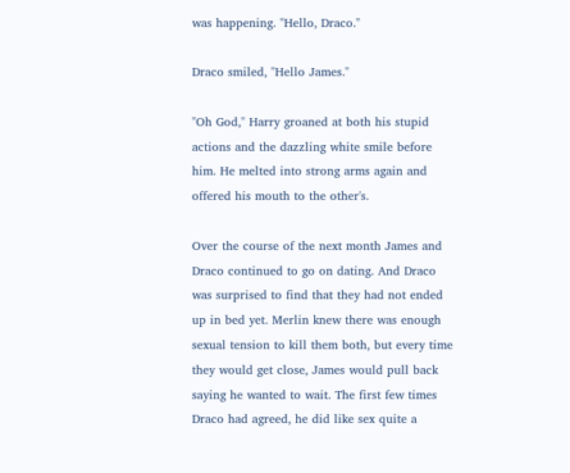was happening. "Hello, Draco."

Draco smiled, "Hello James."

"Oh God," Harry groaned at both his stupid actions and the dazzling white smile before him. He melted into strong arms again and offered his mouth to the other's.

Over the course of the next month James and Draco continued to go on dating. And Draco was surprised to find that they had not ended up in bed yet. Merlin knew there was enough sexual tension to kill them both, but every time they would get close, James would pull back saying he wanted to wait. The first few times Draco had agreed, he did like sex quite a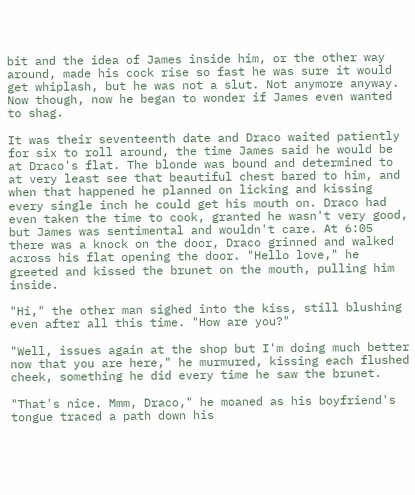bit and the idea of James inside him, or the other way around, made his cock rise so fast he was sure it would get whiplash, but he was not a slut. Not anymore anyway. Now though, now he began to wonder if James even wanted to shag.

It was their seventeenth date and Draco waited patiently for six to roll around, the time James said he would be at Draco's flat. The blonde was bound and determined to at very least see that beautiful chest bared to him, and when that happened he planned on licking and kissing every single inch he could get his mouth on. Draco had even taken the time to cook, granted he wasn't very good, but James was sentimental and wouldn't care. At 6:05 there was a knock on the door, Draco grinned and walked across his flat opening the door. "Hello love," he greeted and kissed the brunet on the mouth, pulling him inside.

"Hi," the other man sighed into the kiss, still blushing even after all this time. "How are you?"

"Well, issues again at the shop but I'm doing much better now that you are here," he murmured, kissing each flushed cheek, something he did every time he saw the brunet.

"That's nice. Mmm, Draco," he moaned as his boyfriend's tongue traced a path down his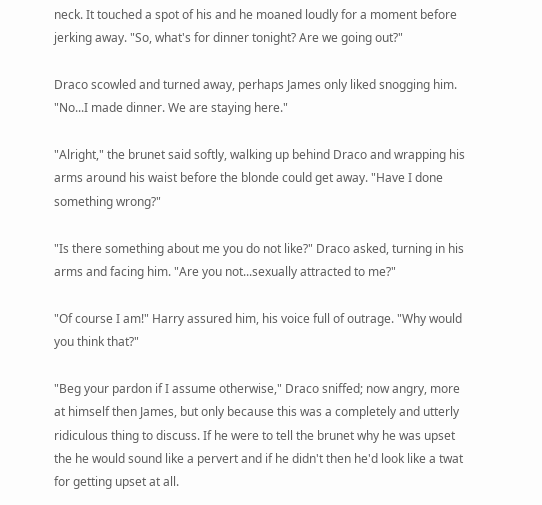neck. It touched a spot of his and he moaned loudly for a moment before jerking away. "So, what's for dinner tonight? Are we going out?"

Draco scowled and turned away, perhaps James only liked snogging him. "No...I made dinner. We are staying here."

"Alright," the brunet said softly, walking up behind Draco and wrapping his arms around his waist before the blonde could get away. "Have I done something wrong?"

"Is there something about me you do not like?" Draco asked, turning in his arms and facing him. "Are you not...sexually attracted to me?"

"Of course I am!" Harry assured him, his voice full of outrage. "Why would you think that?"

"Beg your pardon if I assume otherwise," Draco sniffed; now angry, more at himself then James, but only because this was a completely and utterly ridiculous thing to discuss. If he were to tell the brunet why he was upset the he would sound like a pervert and if he didn't then he'd look like a twat for getting upset at all.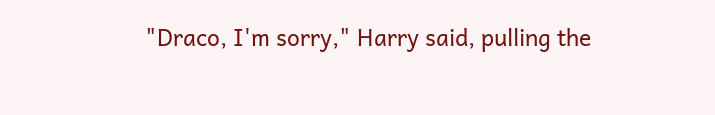"Draco, I'm sorry," Harry said, pulling the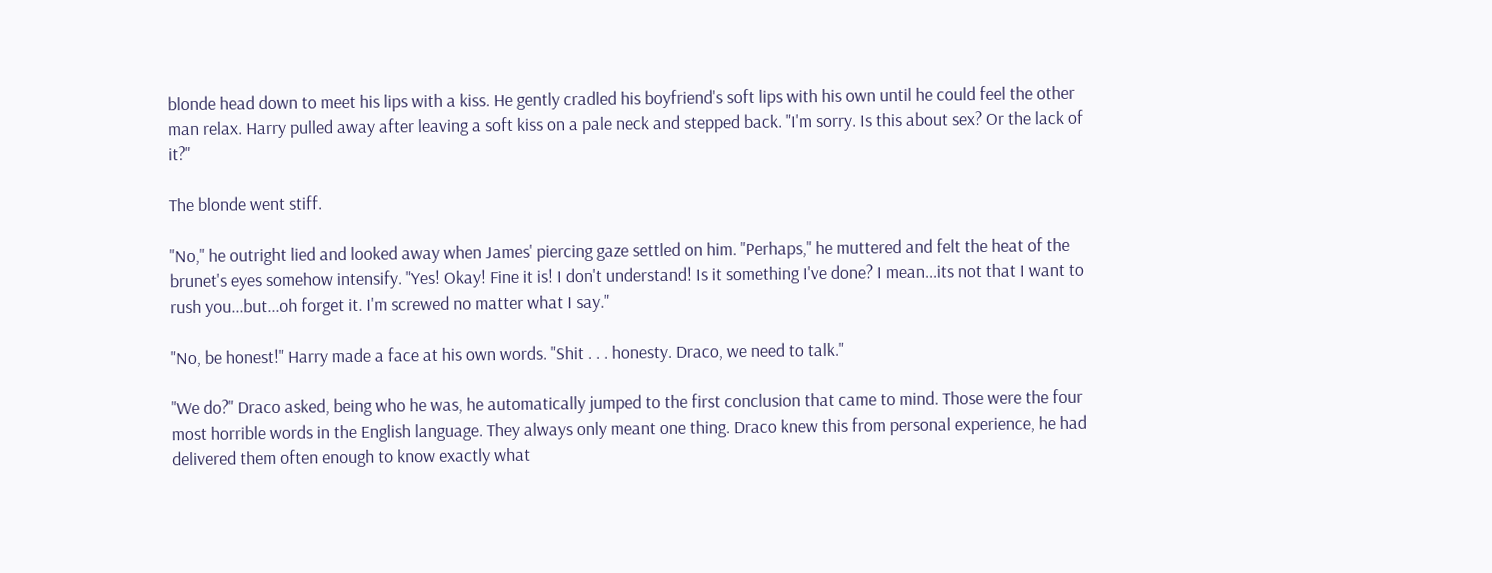blonde head down to meet his lips with a kiss. He gently cradled his boyfriend's soft lips with his own until he could feel the other man relax. Harry pulled away after leaving a soft kiss on a pale neck and stepped back. "I'm sorry. Is this about sex? Or the lack of it?"

The blonde went stiff.

"No," he outright lied and looked away when James' piercing gaze settled on him. "Perhaps," he muttered and felt the heat of the brunet's eyes somehow intensify. "Yes! Okay! Fine it is! I don't understand! Is it something I've done? I mean...its not that I want to rush you...but...oh forget it. I'm screwed no matter what I say."

"No, be honest!" Harry made a face at his own words. "Shit . . . honesty. Draco, we need to talk."

"We do?" Draco asked, being who he was, he automatically jumped to the first conclusion that came to mind. Those were the four most horrible words in the English language. They always only meant one thing. Draco knew this from personal experience, he had delivered them often enough to know exactly what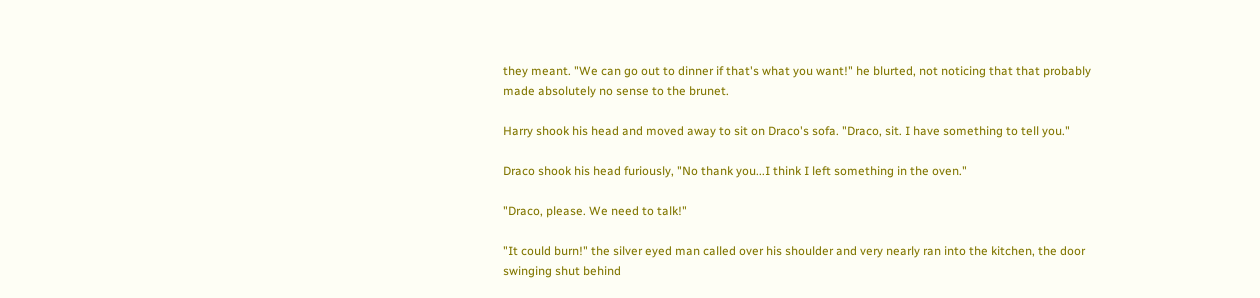they meant. "We can go out to dinner if that's what you want!" he blurted, not noticing that that probably made absolutely no sense to the brunet.

Harry shook his head and moved away to sit on Draco's sofa. "Draco, sit. I have something to tell you."

Draco shook his head furiously, "No thank you...I think I left something in the oven."

"Draco, please. We need to talk!"

"It could burn!" the silver eyed man called over his shoulder and very nearly ran into the kitchen, the door swinging shut behind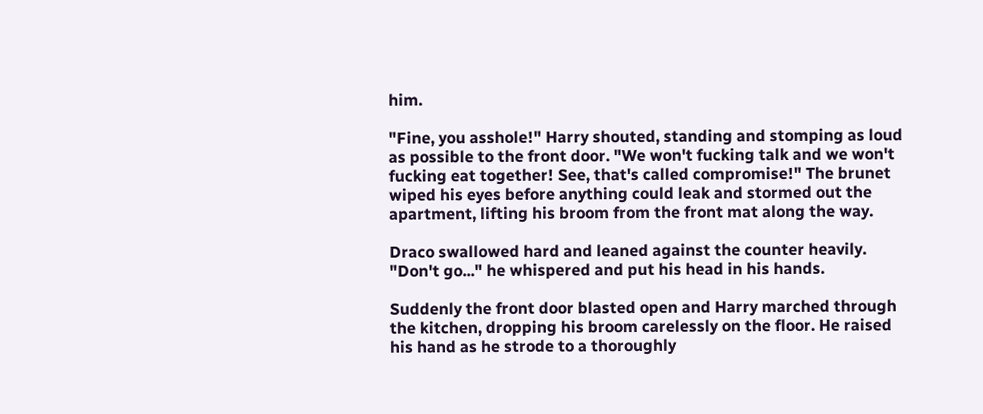him.

"Fine, you asshole!" Harry shouted, standing and stomping as loud as possible to the front door. "We won't fucking talk and we won't fucking eat together! See, that's called compromise!" The brunet wiped his eyes before anything could leak and stormed out the apartment, lifting his broom from the front mat along the way.

Draco swallowed hard and leaned against the counter heavily. "Don't go..." he whispered and put his head in his hands.

Suddenly the front door blasted open and Harry marched through the kitchen, dropping his broom carelessly on the floor. He raised his hand as he strode to a thoroughly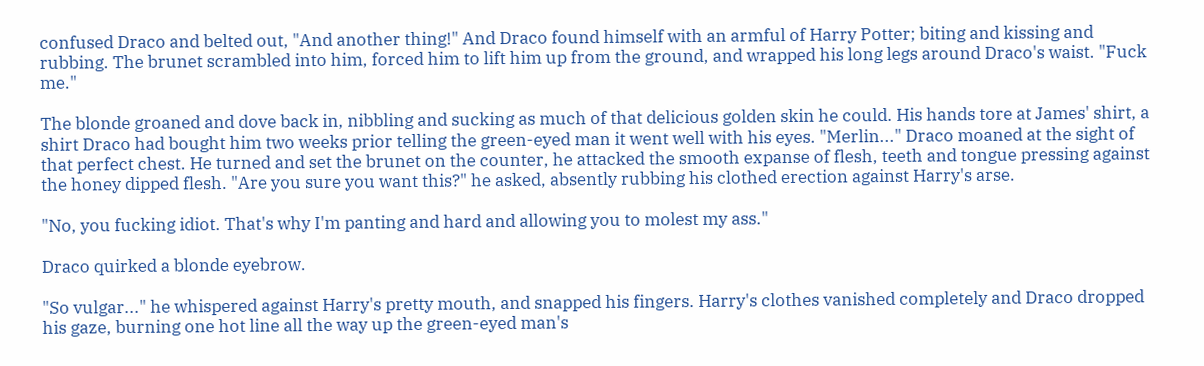confused Draco and belted out, "And another thing!" And Draco found himself with an armful of Harry Potter; biting and kissing and rubbing. The brunet scrambled into him, forced him to lift him up from the ground, and wrapped his long legs around Draco's waist. "Fuck me."

The blonde groaned and dove back in, nibbling and sucking as much of that delicious golden skin he could. His hands tore at James' shirt, a shirt Draco had bought him two weeks prior telling the green-eyed man it went well with his eyes. "Merlin..." Draco moaned at the sight of that perfect chest. He turned and set the brunet on the counter, he attacked the smooth expanse of flesh, teeth and tongue pressing against the honey dipped flesh. "Are you sure you want this?" he asked, absently rubbing his clothed erection against Harry's arse.

"No, you fucking idiot. That's why I'm panting and hard and allowing you to molest my ass."

Draco quirked a blonde eyebrow.

"So vulgar..." he whispered against Harry's pretty mouth, and snapped his fingers. Harry's clothes vanished completely and Draco dropped his gaze, burning one hot line all the way up the green-eyed man's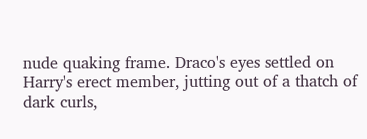nude quaking frame. Draco's eyes settled on Harry's erect member, jutting out of a thatch of dark curls,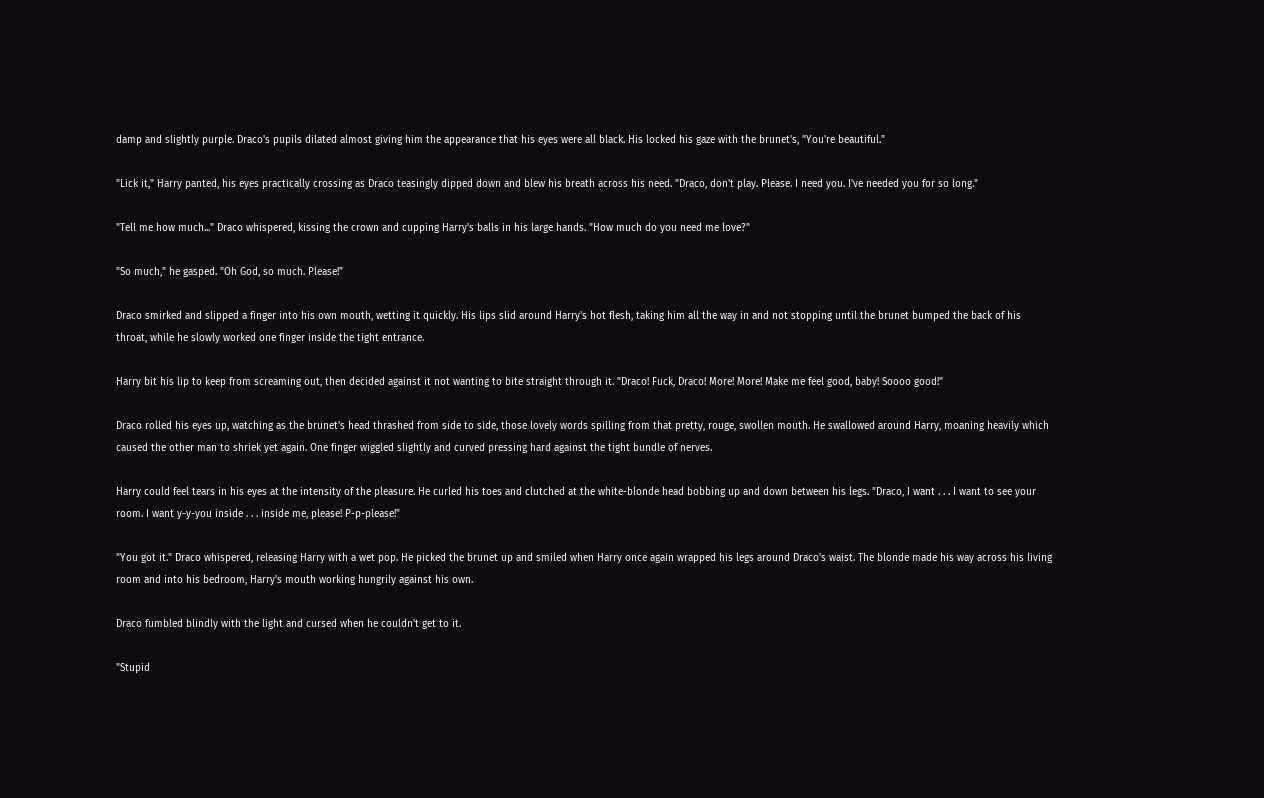damp and slightly purple. Draco's pupils dilated almost giving him the appearance that his eyes were all black. His locked his gaze with the brunet's, "You're beautiful."

"Lick it," Harry panted, his eyes practically crossing as Draco teasingly dipped down and blew his breath across his need. "Draco, don't play. Please. I need you. I've needed you for so long."

"Tell me how much..." Draco whispered, kissing the crown and cupping Harry's balls in his large hands. "How much do you need me love?"

"So much," he gasped. "Oh God, so much. Please!"

Draco smirked and slipped a finger into his own mouth, wetting it quickly. His lips slid around Harry's hot flesh, taking him all the way in and not stopping until the brunet bumped the back of his throat, while he slowly worked one finger inside the tight entrance.

Harry bit his lip to keep from screaming out, then decided against it not wanting to bite straight through it. "Draco! Fuck, Draco! More! More! Make me feel good, baby! Soooo good!"

Draco rolled his eyes up, watching as the brunet's head thrashed from side to side, those lovely words spilling from that pretty, rouge, swollen mouth. He swallowed around Harry, moaning heavily which caused the other man to shriek yet again. One finger wiggled slightly and curved pressing hard against the tight bundle of nerves.

Harry could feel tears in his eyes at the intensity of the pleasure. He curled his toes and clutched at the white-blonde head bobbing up and down between his legs. "Draco, I want . . . I want to see your room. I want y-y-you inside . . . inside me, please! P-p-please!"

"You got it." Draco whispered, releasing Harry with a wet pop. He picked the brunet up and smiled when Harry once again wrapped his legs around Draco's waist. The blonde made his way across his living room and into his bedroom, Harry's mouth working hungrily against his own.

Draco fumbled blindly with the light and cursed when he couldn't get to it.

"Stupid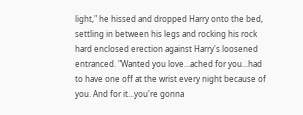light," he hissed and dropped Harry onto the bed, settling in between his legs and rocking his rock hard enclosed erection against Harry's loosened entranced. "Wanted you love...ached for you...had to have one off at the wrist every night because of you. And for it...you're gonna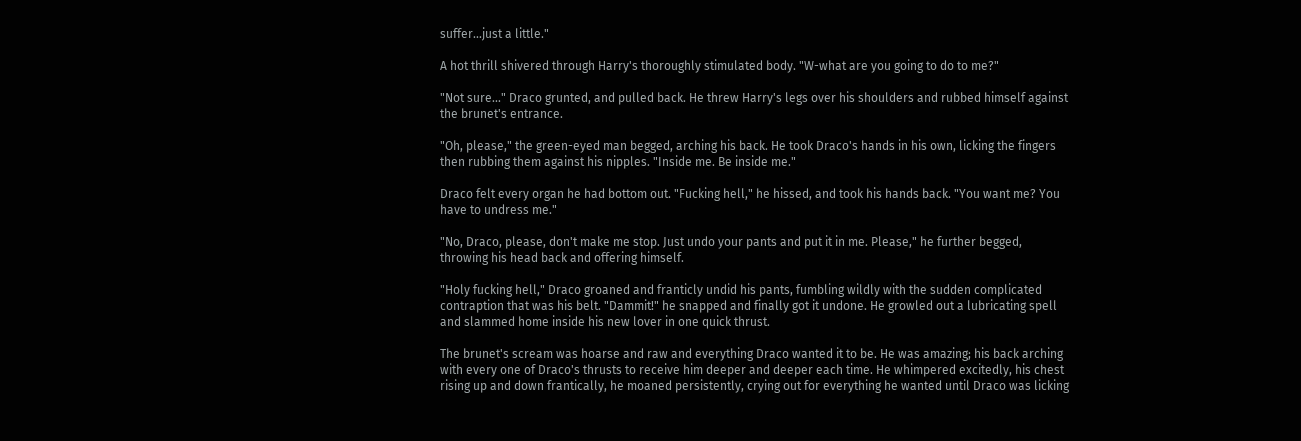suffer...just a little."

A hot thrill shivered through Harry's thoroughly stimulated body. "W-what are you going to do to me?"

"Not sure..." Draco grunted, and pulled back. He threw Harry's legs over his shoulders and rubbed himself against the brunet's entrance.

"Oh, please," the green-eyed man begged, arching his back. He took Draco's hands in his own, licking the fingers then rubbing them against his nipples. "Inside me. Be inside me."

Draco felt every organ he had bottom out. "Fucking hell," he hissed, and took his hands back. "You want me? You have to undress me."

"No, Draco, please, don't make me stop. Just undo your pants and put it in me. Please," he further begged, throwing his head back and offering himself.

"Holy fucking hell," Draco groaned and franticly undid his pants, fumbling wildly with the sudden complicated contraption that was his belt. "Dammit!" he snapped and finally got it undone. He growled out a lubricating spell and slammed home inside his new lover in one quick thrust.

The brunet's scream was hoarse and raw and everything Draco wanted it to be. He was amazing; his back arching with every one of Draco's thrusts to receive him deeper and deeper each time. He whimpered excitedly, his chest rising up and down frantically, he moaned persistently, crying out for everything he wanted until Draco was licking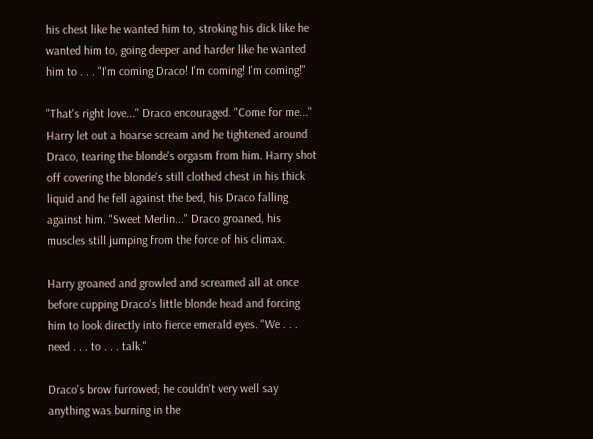his chest like he wanted him to, stroking his dick like he wanted him to, going deeper and harder like he wanted him to . . . "I'm coming Draco! I'm coming! I'm coming!"

"That's right love..." Draco encouraged. "Come for me..." Harry let out a hoarse scream and he tightened around Draco, tearing the blonde's orgasm from him. Harry shot off covering the blonde's still clothed chest in his thick liquid and he fell against the bed, his Draco falling against him. "Sweet Merlin..." Draco groaned, his muscles still jumping from the force of his climax.

Harry groaned and growled and screamed all at once before cupping Draco's little blonde head and forcing him to look directly into fierce emerald eyes. "We . . . need . . . to . . . talk."

Draco's brow furrowed; he couldn't very well say anything was burning in the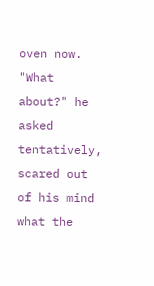oven now. "What about?" he asked tentatively, scared out of his mind what the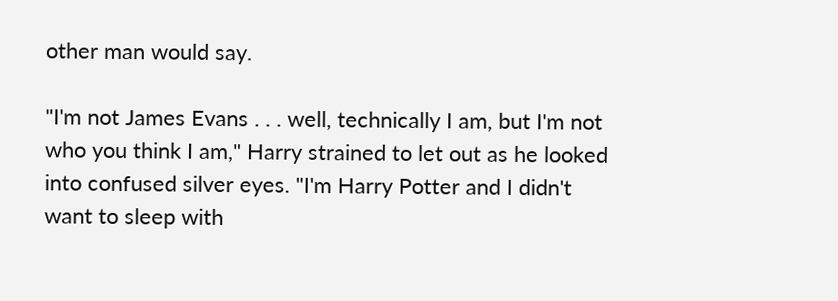other man would say.

"I'm not James Evans . . . well, technically I am, but I'm not who you think I am," Harry strained to let out as he looked into confused silver eyes. "I'm Harry Potter and I didn't want to sleep with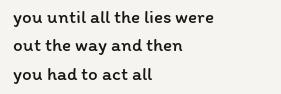you until all the lies were out the way and then you had to act all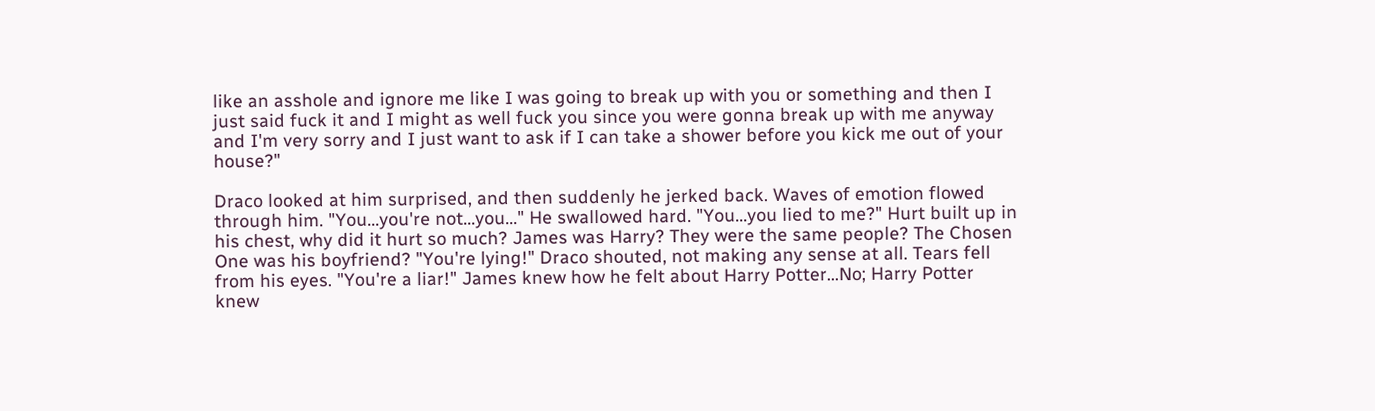like an asshole and ignore me like I was going to break up with you or something and then I just said fuck it and I might as well fuck you since you were gonna break up with me anyway and I'm very sorry and I just want to ask if I can take a shower before you kick me out of your house?"

Draco looked at him surprised, and then suddenly he jerked back. Waves of emotion flowed through him. "You...you're not...you..." He swallowed hard. "You...you lied to me?" Hurt built up in his chest, why did it hurt so much? James was Harry? They were the same people? The Chosen One was his boyfriend? "You're lying!" Draco shouted, not making any sense at all. Tears fell from his eyes. "You're a liar!" James knew how he felt about Harry Potter...No; Harry Potter knew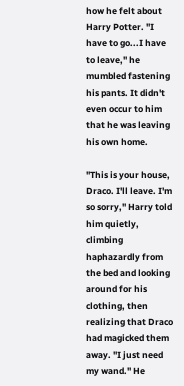how he felt about Harry Potter. "I have to go...I have to leave," he mumbled fastening his pants. It didn't even occur to him that he was leaving his own home.

"This is your house, Draco. I'll leave. I'm so sorry," Harry told him quietly, climbing haphazardly from the bed and looking around for his clothing, then realizing that Draco had magicked them away. "I just need my wand." He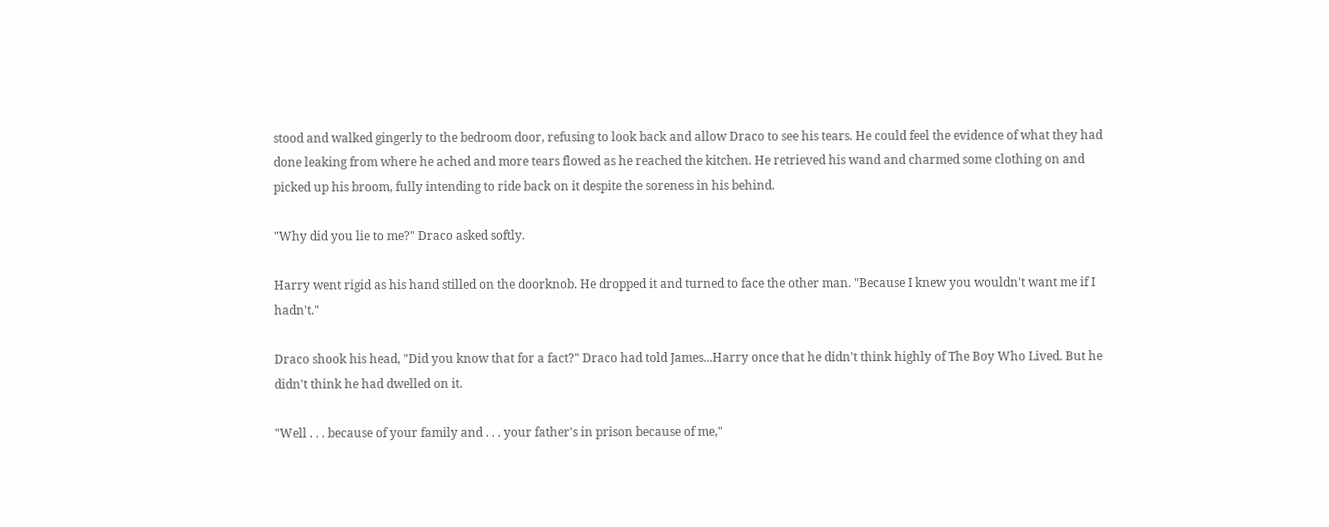stood and walked gingerly to the bedroom door, refusing to look back and allow Draco to see his tears. He could feel the evidence of what they had done leaking from where he ached and more tears flowed as he reached the kitchen. He retrieved his wand and charmed some clothing on and picked up his broom, fully intending to ride back on it despite the soreness in his behind.

"Why did you lie to me?" Draco asked softly.

Harry went rigid as his hand stilled on the doorknob. He dropped it and turned to face the other man. "Because I knew you wouldn't want me if I hadn't."

Draco shook his head, "Did you know that for a fact?" Draco had told James...Harry once that he didn't think highly of The Boy Who Lived. But he didn't think he had dwelled on it.

"Well . . . because of your family and . . . your father's in prison because of me,"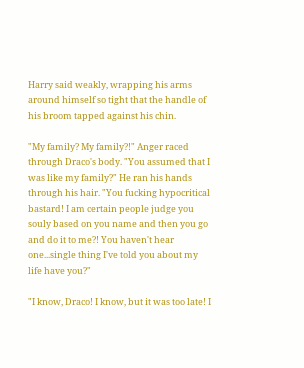Harry said weakly, wrapping his arms around himself so tight that the handle of his broom tapped against his chin.

"My family? My family?!" Anger raced through Draco's body. "You assumed that I was like my family?" He ran his hands through his hair. "You fucking hypocritical bastard! I am certain people judge you souly based on you name and then you go and do it to me?! You haven't hear one...single thing I've told you about my life have you?"

"I know, Draco! I know, but it was too late! I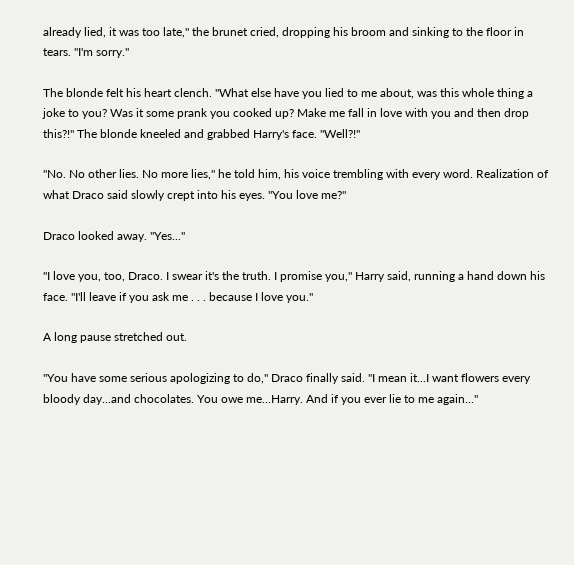already lied, it was too late," the brunet cried, dropping his broom and sinking to the floor in tears. "I'm sorry."

The blonde felt his heart clench. "What else have you lied to me about, was this whole thing a joke to you? Was it some prank you cooked up? Make me fall in love with you and then drop this?!" The blonde kneeled and grabbed Harry's face. "Well?!"

"No. No other lies. No more lies," he told him, his voice trembling with every word. Realization of what Draco said slowly crept into his eyes. "You love me?"

Draco looked away. "Yes..."

"I love you, too, Draco. I swear it's the truth. I promise you," Harry said, running a hand down his face. "I'll leave if you ask me . . . because I love you."

A long pause stretched out.

"You have some serious apologizing to do," Draco finally said. "I mean it...I want flowers every bloody day...and chocolates. You owe me...Harry. And if you ever lie to me again..."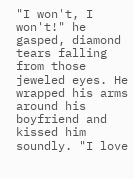"I won't, I won't!" he gasped, diamond tears falling from those jeweled eyes. He wrapped his arms around his boyfriend and kissed him soundly. "I love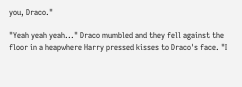you, Draco."

"Yeah yeah yeah..." Draco mumbled and they fell against the floor in a heapwhere Harry pressed kisses to Draco's face. "I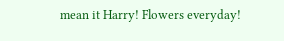mean it Harry! Flowers everyday!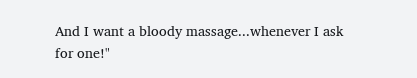And I want a bloody massage...whenever I ask for one!"